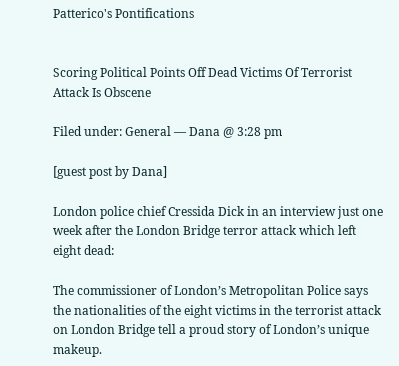Patterico's Pontifications


Scoring Political Points Off Dead Victims Of Terrorist Attack Is Obscene

Filed under: General — Dana @ 3:28 pm

[guest post by Dana]

London police chief Cressida Dick in an interview just one week after the London Bridge terror attack which left eight dead:

The commissioner of London’s Metropolitan Police says the nationalities of the eight victims in the terrorist attack on London Bridge tell a proud story of London’s unique makeup.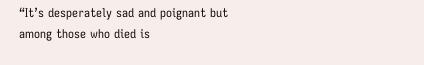“It’s desperately sad and poignant but among those who died is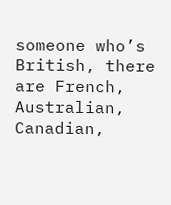someone who’s British, there are French, Australian, Canadian,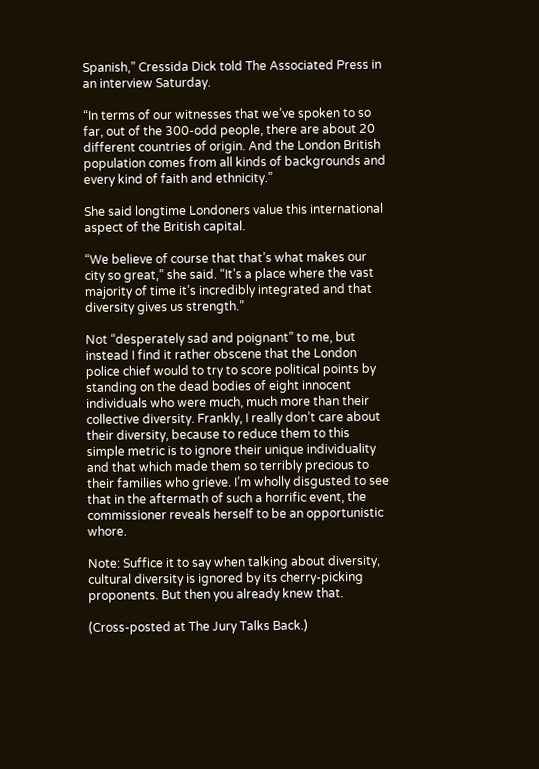Spanish,” Cressida Dick told The Associated Press in an interview Saturday.

“In terms of our witnesses that we’ve spoken to so far, out of the 300-odd people, there are about 20 different countries of origin. And the London British population comes from all kinds of backgrounds and every kind of faith and ethnicity.”

She said longtime Londoners value this international aspect of the British capital.

“We believe of course that that’s what makes our city so great,” she said. “It’s a place where the vast majority of time it’s incredibly integrated and that diversity gives us strength.”

Not “desperately sad and poignant” to me, but instead I find it rather obscene that the London police chief would to try to score political points by standing on the dead bodies of eight innocent individuals who were much, much more than their collective diversity. Frankly, I really don’t care about their diversity, because to reduce them to this simple metric is to ignore their unique individuality and that which made them so terribly precious to their families who grieve. I’m wholly disgusted to see that in the aftermath of such a horrific event, the commissioner reveals herself to be an opportunistic whore.

Note: Suffice it to say when talking about diversity, cultural diversity is ignored by its cherry-picking proponents. But then you already knew that.

(Cross-posted at The Jury Talks Back.)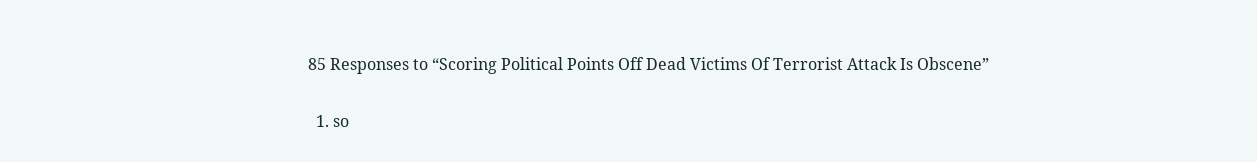85 Responses to “Scoring Political Points Off Dead Victims Of Terrorist Attack Is Obscene”

  1. so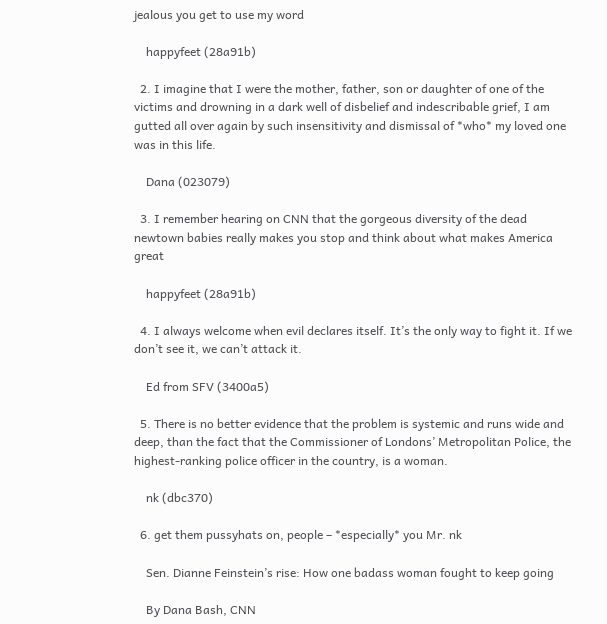jealous you get to use my word

    happyfeet (28a91b)

  2. I imagine that I were the mother, father, son or daughter of one of the victims and drowning in a dark well of disbelief and indescribable grief, I am gutted all over again by such insensitivity and dismissal of *who* my loved one was in this life.

    Dana (023079)

  3. I remember hearing on CNN that the gorgeous diversity of the dead newtown babies really makes you stop and think about what makes America great

    happyfeet (28a91b)

  4. I always welcome when evil declares itself. It’s the only way to fight it. If we don’t see it, we can’t attack it.

    Ed from SFV (3400a5)

  5. There is no better evidence that the problem is systemic and runs wide and deep, than the fact that the Commissioner of Londons’ Metropolitan Police, the highest-ranking police officer in the country, is a woman.

    nk (dbc370)

  6. get them pussyhats on, people – *especially* you Mr. nk

    Sen. Dianne Feinstein’s rise: How one badass woman fought to keep going

    By Dana Bash, CNN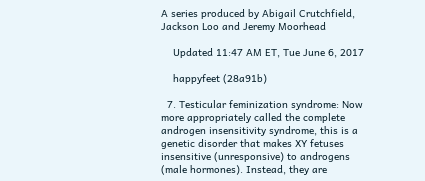A series produced by Abigail Crutchfield, Jackson Loo and Jeremy Moorhead

    Updated 11:47 AM ET, Tue June 6, 2017

    happyfeet (28a91b)

  7. Testicular feminization syndrome: Now more appropriately called the complete androgen insensitivity syndrome, this is a genetic disorder that makes XY fetuses insensitive (unresponsive) to androgens (male hormones). Instead, they are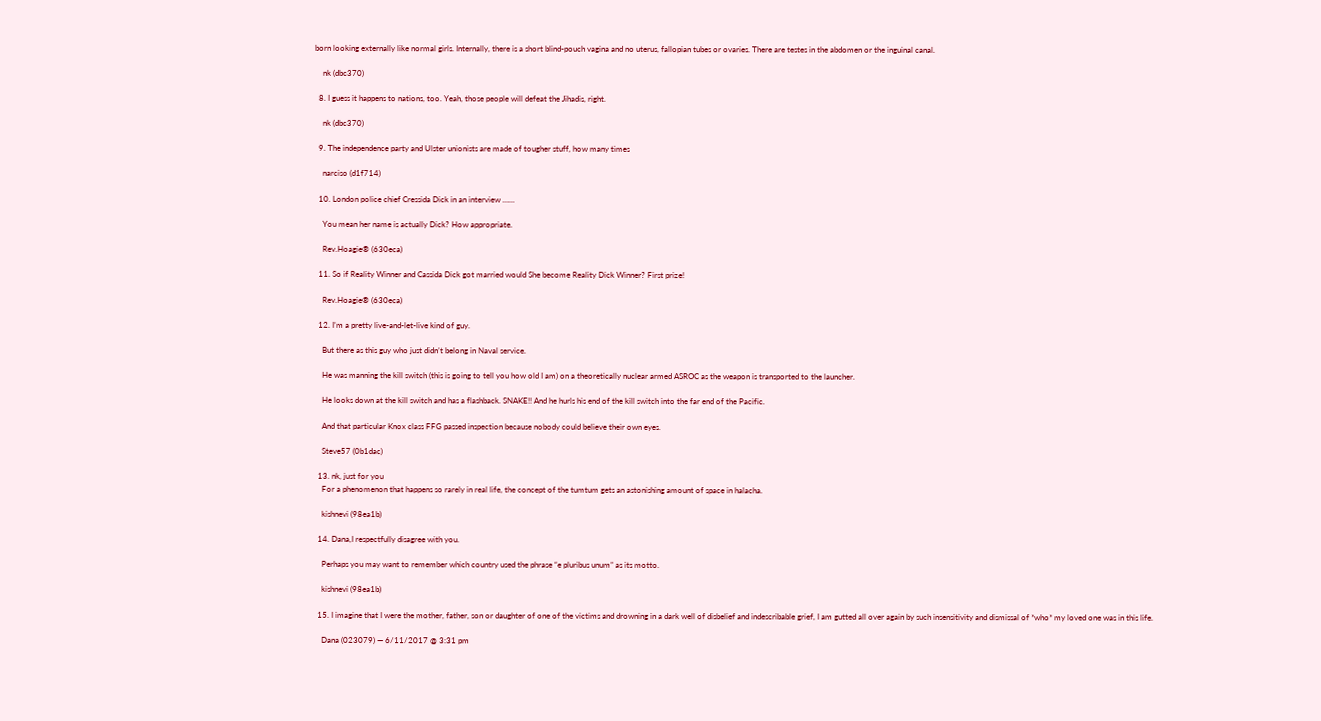born looking externally like normal girls. Internally, there is a short blind-pouch vagina and no uterus, fallopian tubes or ovaries. There are testes in the abdomen or the inguinal canal.

    nk (dbc370)

  8. I guess it happens to nations, too. Yeah, those people will defeat the Jihadis, right.

    nk (dbc370)

  9. The independence party and Ulster unionists are made of tougher stuff, how many times

    narciso (d1f714)

  10. London police chief Cressida Dick in an interview ……

    You mean her name is actually Dick? How appropriate.

    Rev.Hoagie® (630eca)

  11. So if Reality Winner and Cassida Dick got married would She become Reality Dick Winner? First prize!

    Rev.Hoagie® (630eca)

  12. I’m a pretty live-and-let-live kind of guy.

    But there as this guy who just didn’t belong in Naval service.

    He was manning the kill switch (this is going to tell you how old I am) on a theoretically nuclear armed ASROC as the weapon is transported to the launcher.

    He looks down at the kill switch and has a flashback. SNAKE!! And he hurls his end of the kill switch into the far end of the Pacific.

    And that particular Knox class FFG passed inspection because nobody could believe their own eyes.

    Steve57 (0b1dac)

  13. nk, just for you
    For a phenomenon that happens so rarely in real life, the concept of the tumtum gets an astonishing amount of space in halacha.

    kishnevi (98ea1b)

  14. Dana,I respectfully disagree with you.

    Perhaps you may want to remember which country used the phrase “e pluribus unum” as its motto.

    kishnevi (98ea1b)

  15. I imagine that I were the mother, father, son or daughter of one of the victims and drowning in a dark well of disbelief and indescribable grief, I am gutted all over again by such insensitivity and dismissal of *who* my loved one was in this life.

    Dana (023079) — 6/11/2017 @ 3:31 pm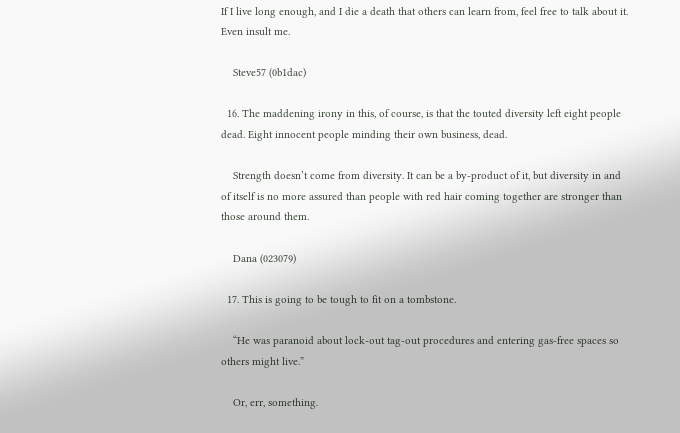If I live long enough, and I die a death that others can learn from, feel free to talk about it. Even insult me.

    Steve57 (0b1dac)

  16. The maddening irony in this, of course, is that the touted diversity left eight people dead. Eight innocent people minding their own business, dead.

    Strength doesn’t come from diversity. It can be a by-product of it, but diversity in and of itself is no more assured than people with red hair coming together are stronger than those around them.

    Dana (023079)

  17. This is going to be tough to fit on a tombstone.

    “He was paranoid about lock-out tag-out procedures and entering gas-free spaces so others might live.”

    Or, err, something.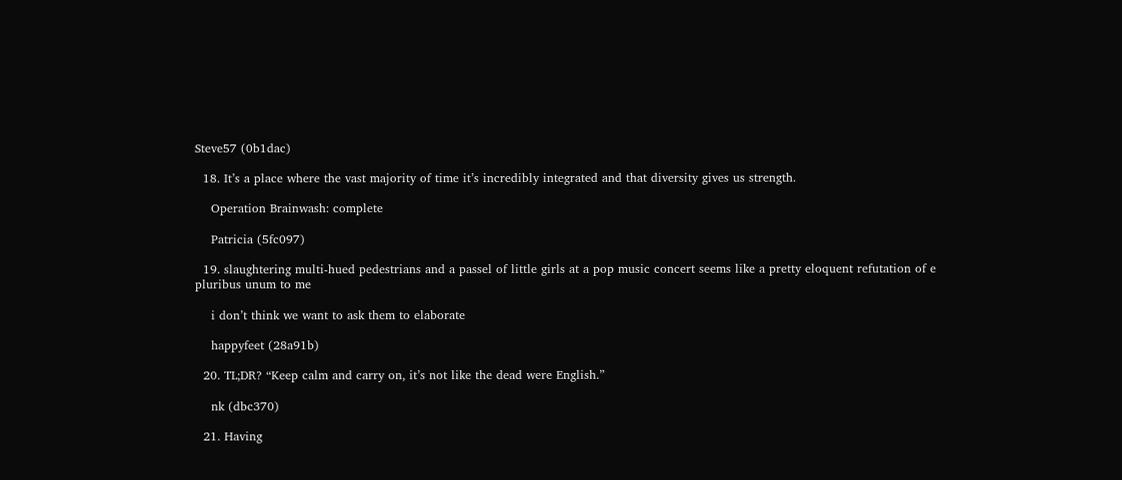Steve57 (0b1dac)

  18. It’s a place where the vast majority of time it’s incredibly integrated and that diversity gives us strength.

    Operation Brainwash: complete

    Patricia (5fc097)

  19. slaughtering multi-hued pedestrians and a passel of little girls at a pop music concert seems like a pretty eloquent refutation of e pluribus unum to me

    i don’t think we want to ask them to elaborate

    happyfeet (28a91b)

  20. TL;DR? “Keep calm and carry on, it’s not like the dead were English.”

    nk (dbc370)

  21. Having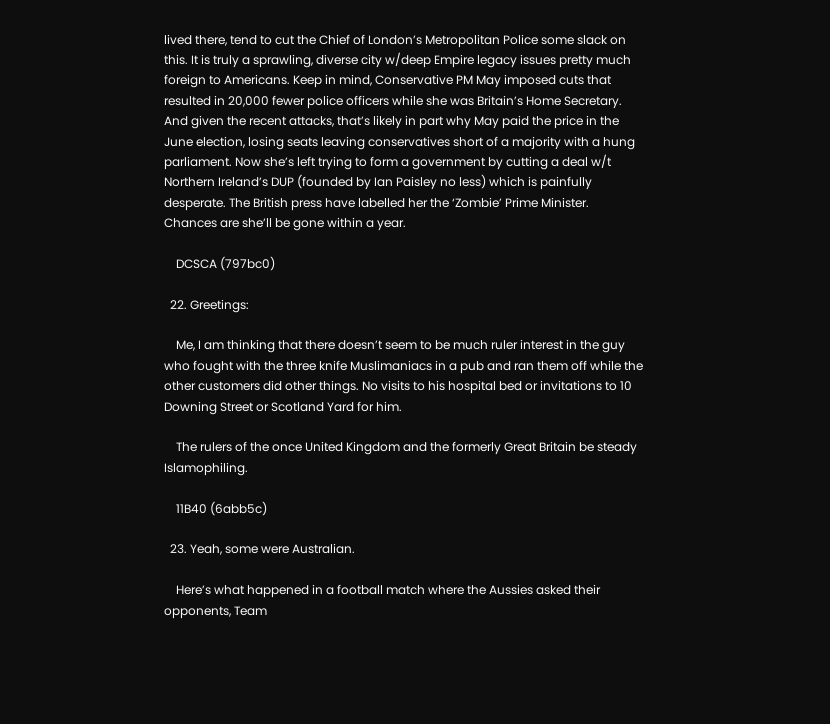lived there, tend to cut the Chief of London’s Metropolitan Police some slack on this. It is truly a sprawling, diverse city w/deep Empire legacy issues pretty much foreign to Americans. Keep in mind, Conservative PM May imposed cuts that resulted in 20,000 fewer police officers while she was Britain’s Home Secretary. And given the recent attacks, that’s likely in part why May paid the price in the June election, losing seats leaving conservatives short of a majority with a hung parliament. Now she’s left trying to form a government by cutting a deal w/t Northern Ireland’s DUP (founded by Ian Paisley no less) which is painfully desperate. The British press have labelled her the ‘Zombie’ Prime Minister. Chances are she’ll be gone within a year.

    DCSCA (797bc0)

  22. Greetings:

    Me, I am thinking that there doesn’t seem to be much ruler interest in the guy who fought with the three knife Muslimaniacs in a pub and ran them off while the other customers did other things. No visits to his hospital bed or invitations to 10 Downing Street or Scotland Yard for him.

    The rulers of the once United Kingdom and the formerly Great Britain be steady Islamophiling.

    11B40 (6abb5c)

  23. Yeah, some were Australian.

    Here’s what happened in a football match where the Aussies asked their opponents, Team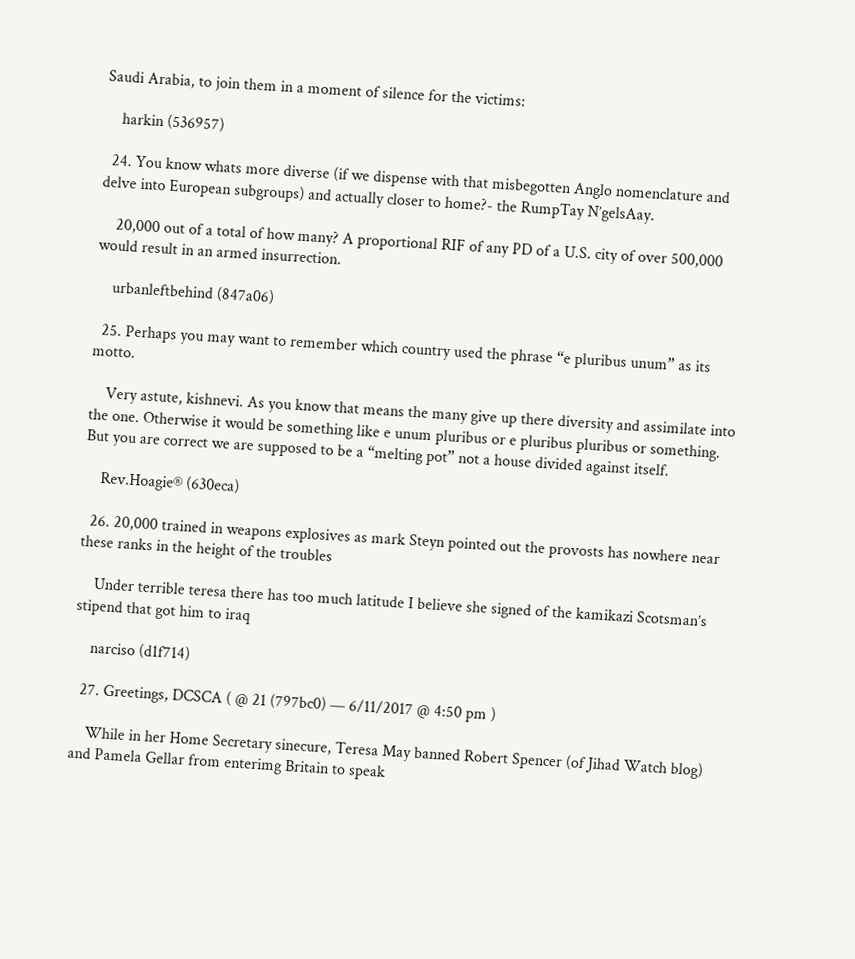Saudi Arabia, to join them in a moment of silence for the victims:

    harkin (536957)

  24. You know whats more diverse (if we dispense with that misbegotten Anglo nomenclature and delve into European subgroups) and actually closer to home?- the RumpTay N’gelsAay.

    20,000 out of a total of how many? A proportional RIF of any PD of a U.S. city of over 500,000 would result in an armed insurrection.

    urbanleftbehind (847a06)

  25. Perhaps you may want to remember which country used the phrase “e pluribus unum” as its motto.

    Very astute, kishnevi. As you know that means the many give up there diversity and assimilate into the one. Otherwise it would be something like e unum pluribus or e pluribus pluribus or something. But you are correct we are supposed to be a “melting pot” not a house divided against itself.

    Rev.Hoagie® (630eca)

  26. 20,000 trained in weapons explosives as mark Steyn pointed out the provosts has nowhere near these ranks in the height of the troubles

    Under terrible teresa there has too much latitude I believe she signed of the kamikazi Scotsman’s stipend that got him to iraq

    narciso (d1f714)

  27. Greetings, DCSCA ( @ 21 (797bc0) — 6/11/2017 @ 4:50 pm )

    While in her Home Secretary sinecure, Teresa May banned Robert Spencer (of Jihad Watch blog) and Pamela Gellar from enterimg Britain to speak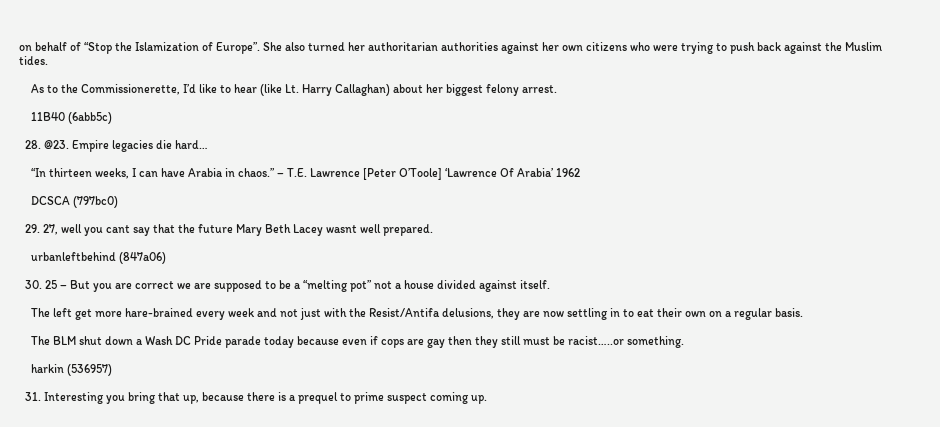on behalf of “Stop the Islamization of Europe”. She also turned her authoritarian authorities against her own citizens who were trying to push back against the Muslim tides.

    As to the Commissionerette, I’d like to hear (like Lt. Harry Callaghan) about her biggest felony arrest.

    11B40 (6abb5c)

  28. @23. Empire legacies die hard…

    “In thirteen weeks, I can have Arabia in chaos.” – T.E. Lawrence [Peter O’Toole] ‘Lawrence Of Arabia’ 1962

    DCSCA (797bc0)

  29. 27, well you cant say that the future Mary Beth Lacey wasnt well prepared.

    urbanleftbehind (847a06)

  30. 25 – But you are correct we are supposed to be a “melting pot” not a house divided against itself.

    The left get more hare-brained every week and not just with the Resist/Antifa delusions, they are now settling in to eat their own on a regular basis.

    The BLM shut down a Wash DC Pride parade today because even if cops are gay then they still must be racist…..or something.

    harkin (536957)

  31. Interesting you bring that up, because there is a prequel to prime suspect coming up.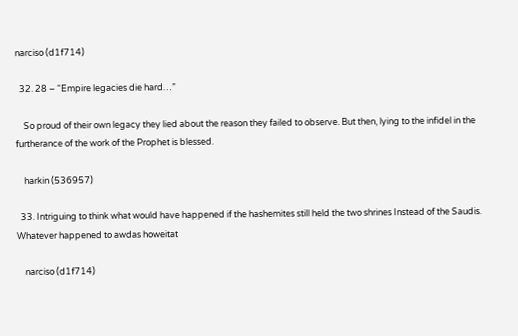narciso (d1f714)

  32. 28 – “Empire legacies die hard…”

    So proud of their own legacy they lied about the reason they failed to observe. But then, lying to the infidel in the furtherance of the work of the Prophet is blessed.

    harkin (536957)

  33. Intriguing to think what would have happened if the hashemites still held the two shrines Instead of the Saudis. Whatever happened to awdas howeitat

    narciso (d1f714)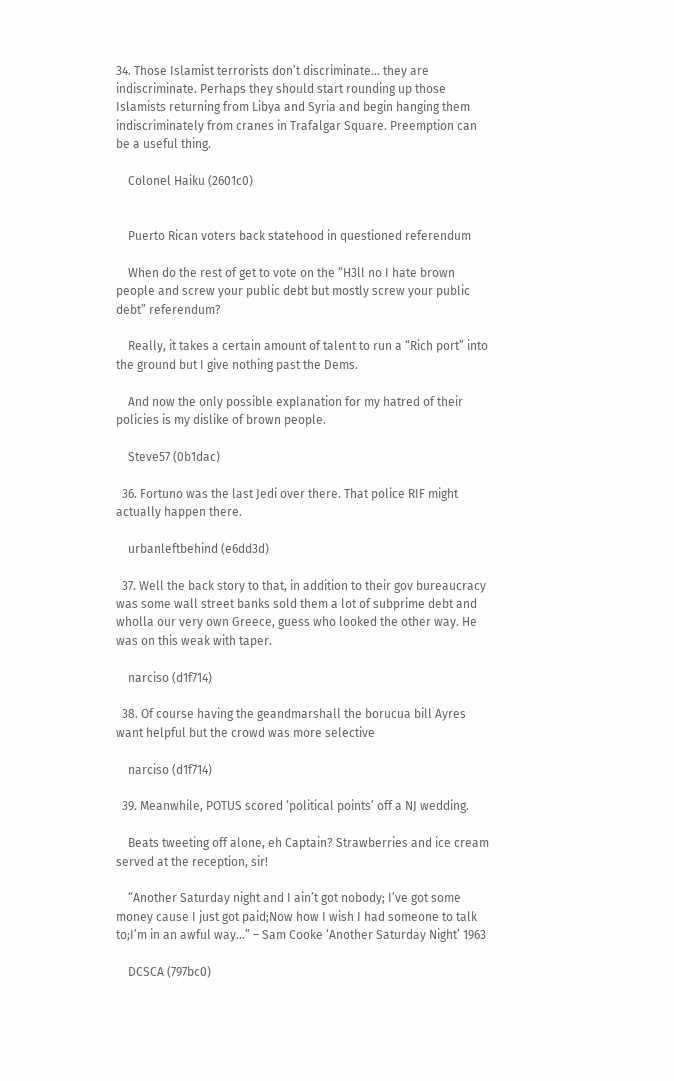34. Those Islamist terrorists don’t discriminate… they are indiscriminate. Perhaps they should start rounding up those Islamists returning from Libya and Syria and begin hanging them indiscriminately from cranes in Trafalgar Square. Preemption can be a useful thing.

    Colonel Haiku (2601c0)


    Puerto Rican voters back statehood in questioned referendum

    When do the rest of get to vote on the “H3ll no I hate brown people and screw your public debt but mostly screw your public debt” referendum?

    Really, it takes a certain amount of talent to run a “Rich port” into the ground but I give nothing past the Dems.

    And now the only possible explanation for my hatred of their policies is my dislike of brown people.

    Steve57 (0b1dac)

  36. Fortuno was the last Jedi over there. That police RIF might actually happen there.

    urbanleftbehind (e6dd3d)

  37. Well the back story to that, in addition to their gov bureaucracy was some wall street banks sold them a lot of subprime debt and wholla our very own Greece, guess who looked the other way. He was on this weak with taper.

    narciso (d1f714)

  38. Of course having the geandmarshall the borucua bill Ayres want helpful but the crowd was more selective

    narciso (d1f714)

  39. Meanwhile, POTUS scored ‘political points’ off a NJ wedding.

    Beats tweeting off alone, eh Captain? Strawberries and ice cream served at the reception, sir!

    “Another Saturday night and I ain’t got nobody; I’ve got some money cause I just got paid;Now how I wish I had someone to talk to;I’m in an awful way…” – Sam Cooke ‘Another Saturday Night’ 1963

    DCSCA (797bc0)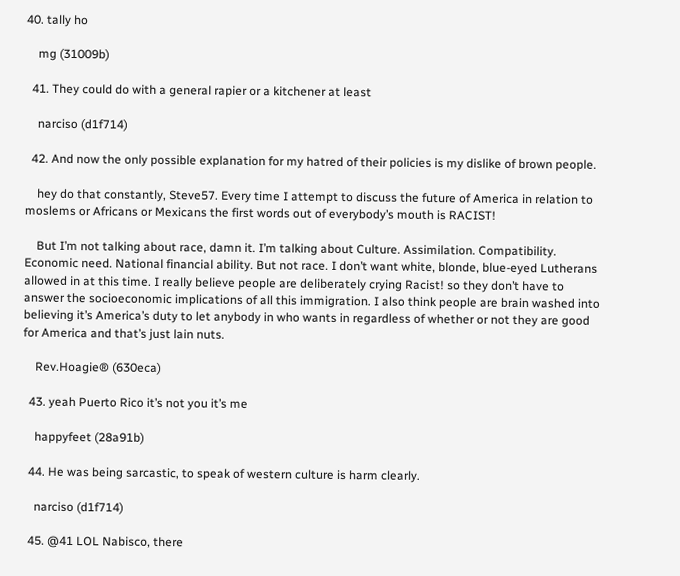40. tally ho

    mg (31009b)

  41. They could do with a general rapier or a kitchener at least

    narciso (d1f714)

  42. And now the only possible explanation for my hatred of their policies is my dislike of brown people.

    hey do that constantly, Steve57. Every time I attempt to discuss the future of America in relation to moslems or Africans or Mexicans the first words out of everybody’s mouth is RACIST!

    But I’m not talking about race, damn it. I’m talking about Culture. Assimilation. Compatibility. Economic need. National financial ability. But not race. I don’t want white, blonde, blue-eyed Lutherans allowed in at this time. I really believe people are deliberately crying Racist! so they don’t have to answer the socioeconomic implications of all this immigration. I also think people are brain washed into believing it’s America’s duty to let anybody in who wants in regardless of whether or not they are good for America and that’s just lain nuts.

    Rev.Hoagie® (630eca)

  43. yeah Puerto Rico it’s not you it’s me

    happyfeet (28a91b)

  44. He was being sarcastic, to speak of western culture is harm clearly.

    narciso (d1f714)

  45. @41 LOL Nabisco, there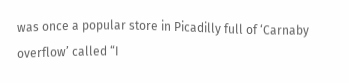was once a popular store in Picadilly full of ‘Carnaby overflow’ called “I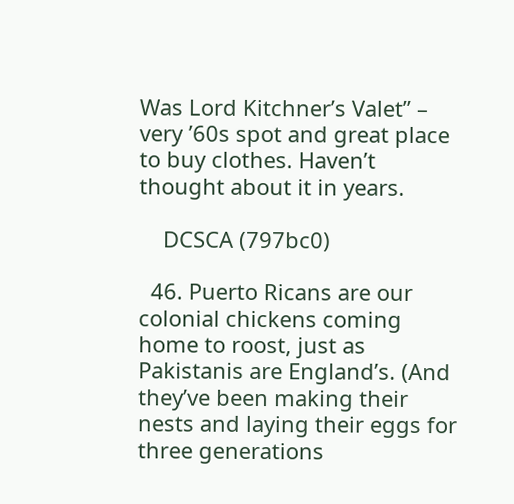Was Lord Kitchner’s Valet” – very ’60s spot and great place to buy clothes. Haven’t thought about it in years.

    DCSCA (797bc0)

  46. Puerto Ricans are our colonial chickens coming home to roost, just as Pakistanis are England’s. (And they’ve been making their nests and laying their eggs for three generations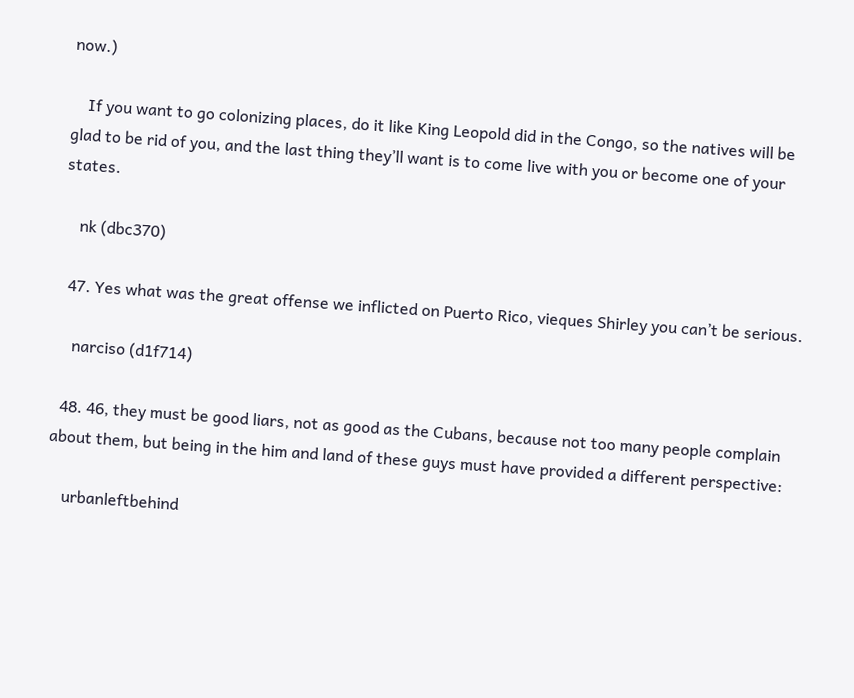now.)

    If you want to go colonizing places, do it like King Leopold did in the Congo, so the natives will be glad to be rid of you, and the last thing they’ll want is to come live with you or become one of your states.

    nk (dbc370)

  47. Yes what was the great offense we inflicted on Puerto Rico, vieques Shirley you can’t be serious.

    narciso (d1f714)

  48. 46, they must be good liars, not as good as the Cubans, because not too many people complain about them, but being in the him and land of these guys must have provided a different perspective:

    urbanleftbehind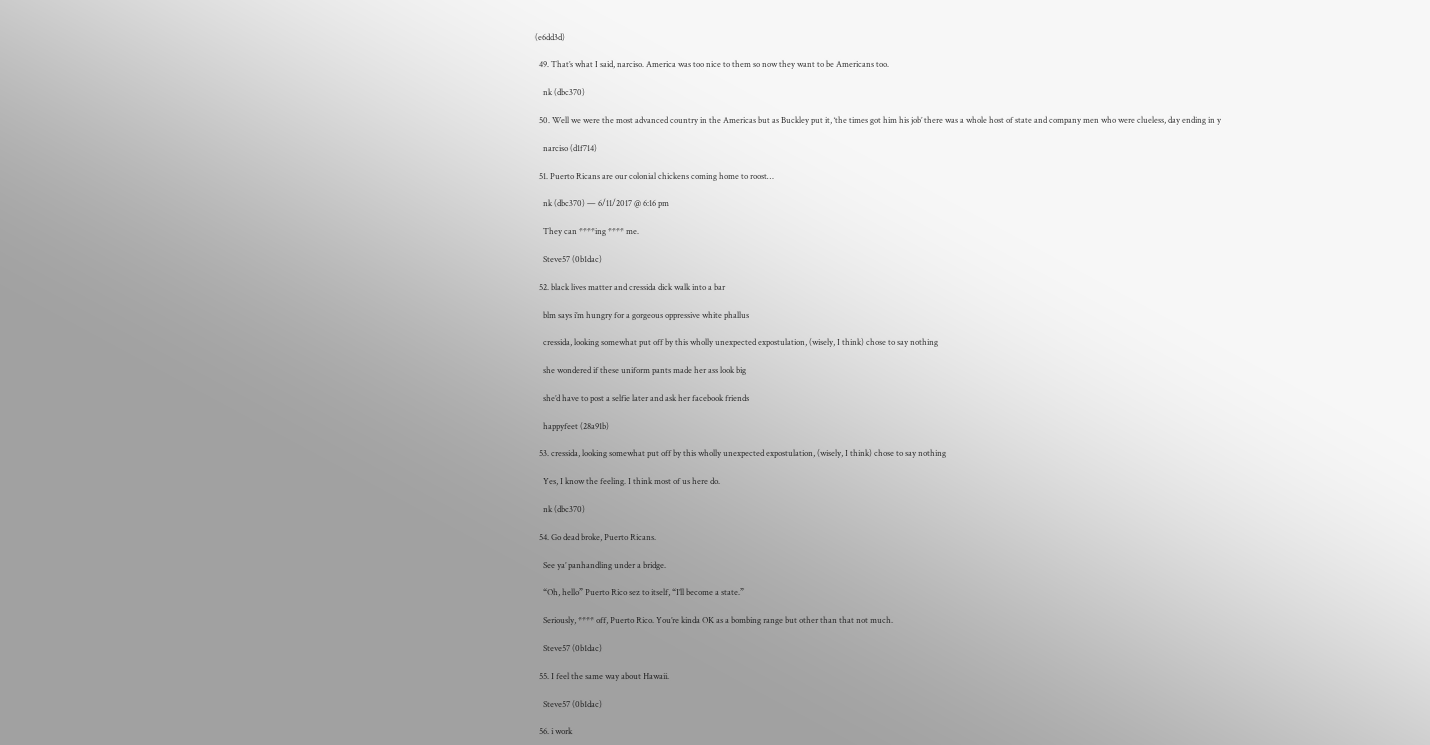(e6dd3d)

  49. That’s what I said, narciso. America was too nice to them so now they want to be Americans too.

    nk (dbc370)

  50. Well we were the most advanced country in the Americas but as Buckley put it, ‘the times got him his job’ there was a whole host of state and company men who were clueless, day ending in y

    narciso (d1f714)

  51. Puerto Ricans are our colonial chickens coming home to roost…

    nk (dbc370) — 6/11/2017 @ 6:16 pm

    They can ****ing **** me.

    Steve57 (0b1dac)

  52. black lives matter and cressida dick walk into a bar

    blm says i’m hungry for a gorgeous oppressive white phallus

    cressida, looking somewhat put off by this wholly unexpected expostulation, (wisely, I think) chose to say nothing

    she wondered if these uniform pants made her ass look big

    she’d have to post a selfie later and ask her facebook friends

    happyfeet (28a91b)

  53. cressida, looking somewhat put off by this wholly unexpected expostulation, (wisely, I think) chose to say nothing

    Yes, I know the feeling. I think most of us here do.

    nk (dbc370)

  54. Go dead broke, Puerto Ricans.

    See ya’ panhandling under a bridge.

    “Oh, hello” Puerto Rico sez to itself, “I’ll become a state.”

    Seriously, **** off, Puerto Rico. You’re kinda OK as a bombing range but other than that not much.

    Steve57 (0b1dac)

  55. I feel the same way about Hawaii.

    Steve57 (0b1dac)

  56. i work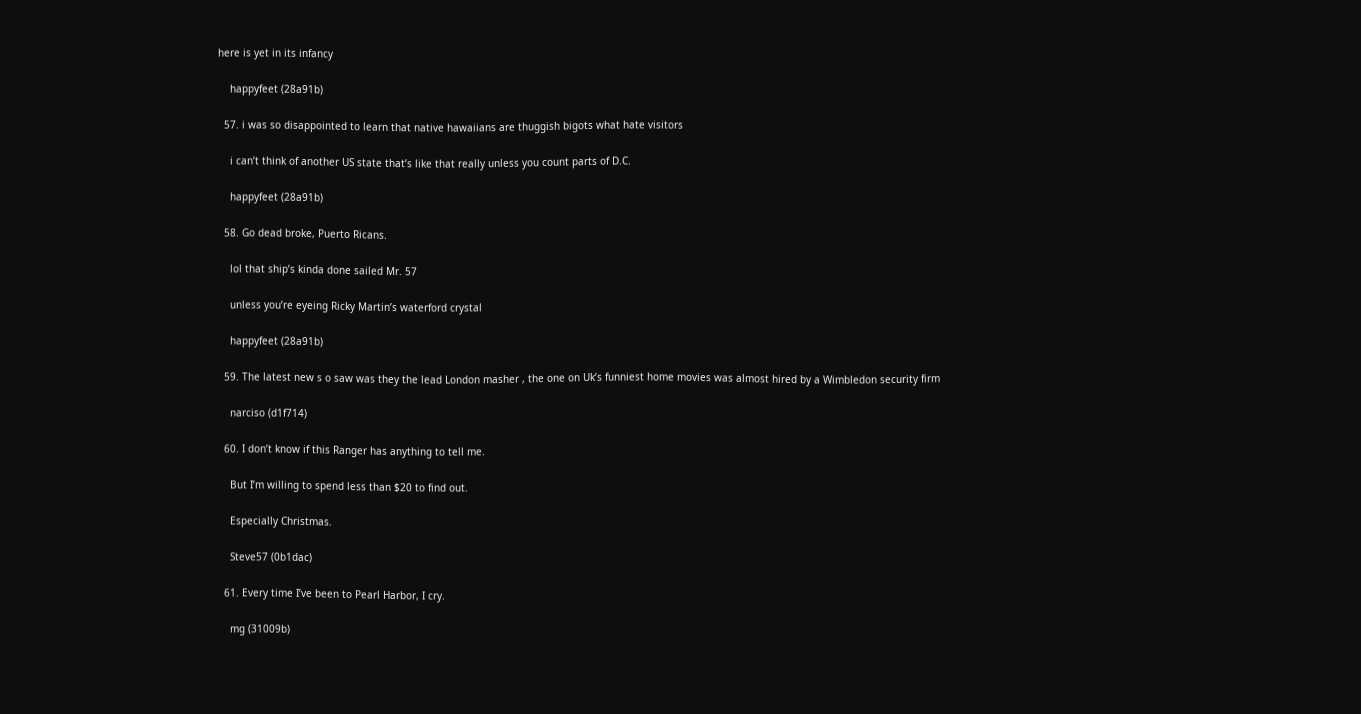here is yet in its infancy

    happyfeet (28a91b)

  57. i was so disappointed to learn that native hawaiians are thuggish bigots what hate visitors

    i can’t think of another US state that’s like that really unless you count parts of D.C.

    happyfeet (28a91b)

  58. Go dead broke, Puerto Ricans.

    lol that ship’s kinda done sailed Mr. 57

    unless you’re eyeing Ricky Martin’s waterford crystal

    happyfeet (28a91b)

  59. The latest new s o saw was they the lead London masher , the one on Uk’s funniest home movies was almost hired by a Wimbledon security firm

    narciso (d1f714)

  60. I don’t know if this Ranger has anything to tell me.

    But I’m willing to spend less than $20 to find out.

    Especially Christmas.

    Steve57 (0b1dac)

  61. Every time I’ve been to Pearl Harbor, I cry.

    mg (31009b)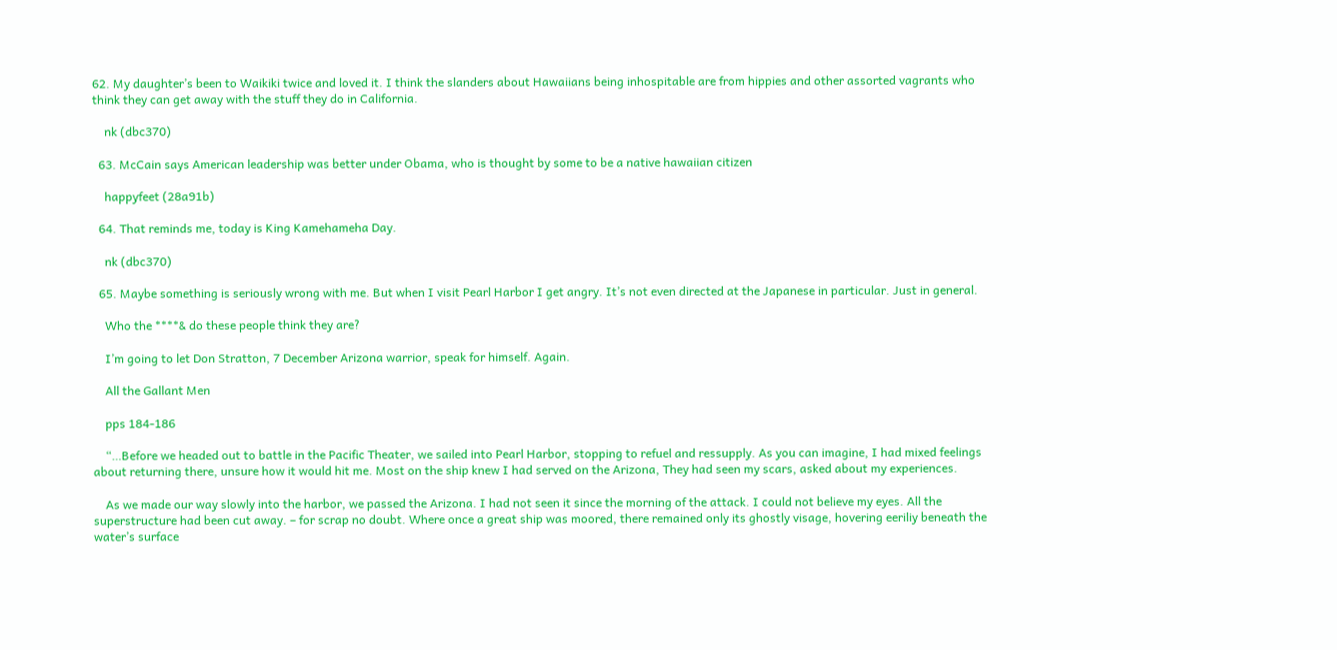62. My daughter’s been to Waikiki twice and loved it. I think the slanders about Hawaiians being inhospitable are from hippies and other assorted vagrants who think they can get away with the stuff they do in California.

    nk (dbc370)

  63. McCain says American leadership was better under Obama, who is thought by some to be a native hawaiian citizen

    happyfeet (28a91b)

  64. That reminds me, today is King Kamehameha Day.

    nk (dbc370)

  65. Maybe something is seriously wrong with me. But when I visit Pearl Harbor I get angry. It’s not even directed at the Japanese in particular. Just in general.

    Who the ****& do these people think they are?

    I’m going to let Don Stratton, 7 December Arizona warrior, speak for himself. Again.

    All the Gallant Men

    pps 184-186

    “…Before we headed out to battle in the Pacific Theater, we sailed into Pearl Harbor, stopping to refuel and ressupply. As you can imagine, I had mixed feelings about returning there, unsure how it would hit me. Most on the ship knew I had served on the Arizona, They had seen my scars, asked about my experiences.

    As we made our way slowly into the harbor, we passed the Arizona. I had not seen it since the morning of the attack. I could not believe my eyes. All the superstructure had been cut away. – for scrap no doubt. Where once a great ship was moored, there remained only its ghostly visage, hovering eeriliy beneath the water’s surface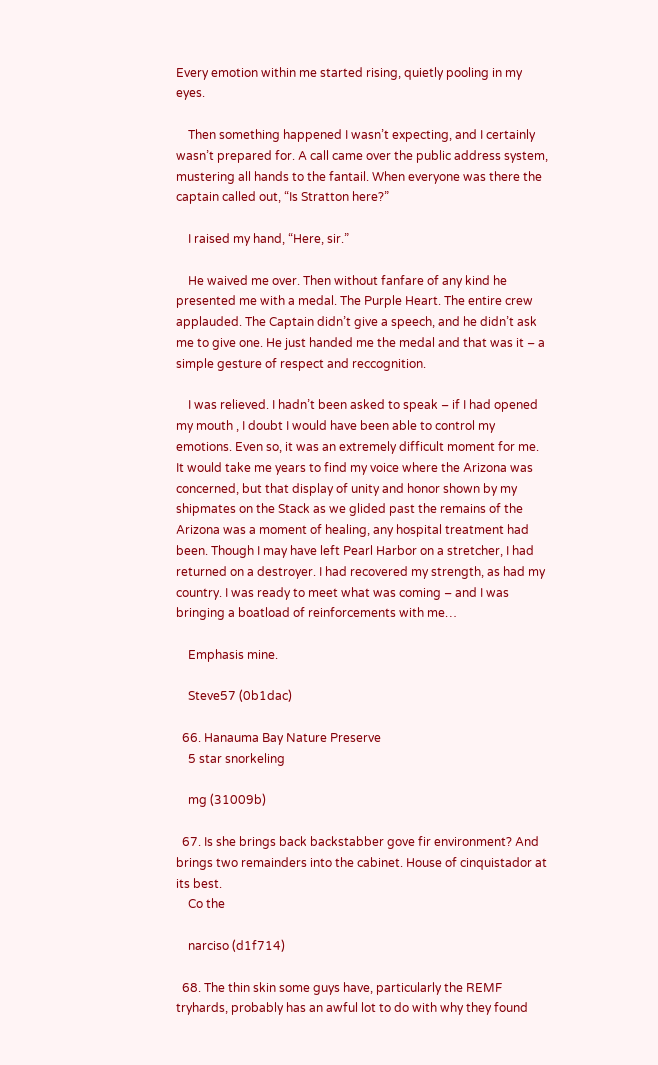Every emotion within me started rising, quietly pooling in my eyes.

    Then something happened I wasn’t expecting, and I certainly wasn’t prepared for. A call came over the public address system, mustering all hands to the fantail. When everyone was there the captain called out, “Is Stratton here?”

    I raised my hand, “Here, sir.”

    He waived me over. Then without fanfare of any kind he presented me with a medal. The Purple Heart. The entire crew applauded. The Captain didn’t give a speech, and he didn’t ask me to give one. He just handed me the medal and that was it – a simple gesture of respect and reccognition.

    I was relieved. I hadn’t been asked to speak – if I had opened my mouth , I doubt I would have been able to control my emotions. Even so, it was an extremely difficult moment for me. It would take me years to find my voice where the Arizona was concerned, but that display of unity and honor shown by my shipmates on the Stack as we glided past the remains of the Arizona was a moment of healing, any hospital treatment had been. Though I may have left Pearl Harbor on a stretcher, I had returned on a destroyer. I had recovered my strength, as had my country. I was ready to meet what was coming – and I was bringing a boatload of reinforcements with me…

    Emphasis mine.

    Steve57 (0b1dac)

  66. Hanauma Bay Nature Preserve
    5 star snorkeling

    mg (31009b)

  67. Is she brings back backstabber gove fir environment? And brings two remainders into the cabinet. House of cinquistador at its best.
    Co the

    narciso (d1f714)

  68. The thin skin some guys have, particularly the REMF tryhards, probably has an awful lot to do with why they found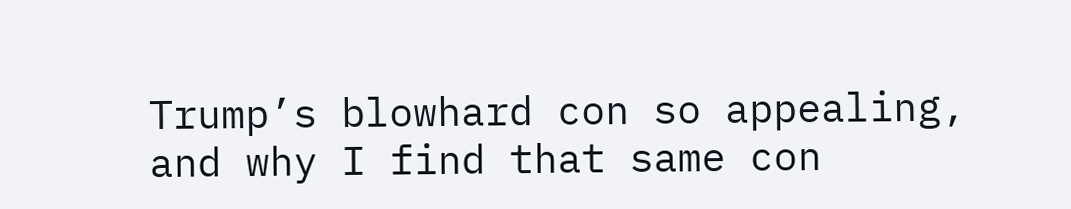Trump’s blowhard con so appealing, and why I find that same con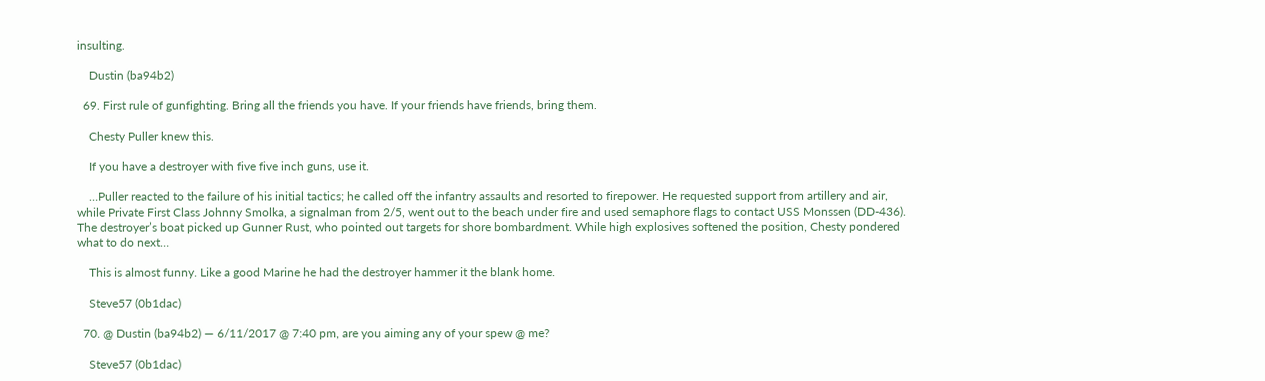insulting.

    Dustin (ba94b2)

  69. First rule of gunfighting. Bring all the friends you have. If your friends have friends, bring them.

    Chesty Puller knew this.

    If you have a destroyer with five five inch guns, use it.

    …Puller reacted to the failure of his initial tactics; he called off the infantry assaults and resorted to firepower. He requested support from artillery and air, while Private First Class Johnny Smolka, a signalman from 2/5, went out to the beach under fire and used semaphore flags to contact USS Monssen (DD-436). The destroyer’s boat picked up Gunner Rust, who pointed out targets for shore bombardment. While high explosives softened the position, Chesty pondered what to do next…

    This is almost funny. Like a good Marine he had the destroyer hammer it the blank home.

    Steve57 (0b1dac)

  70. @ Dustin (ba94b2) — 6/11/2017 @ 7:40 pm, are you aiming any of your spew @ me?

    Steve57 (0b1dac)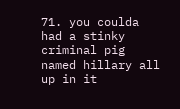71. you coulda had a stinky criminal pig named hillary all up in it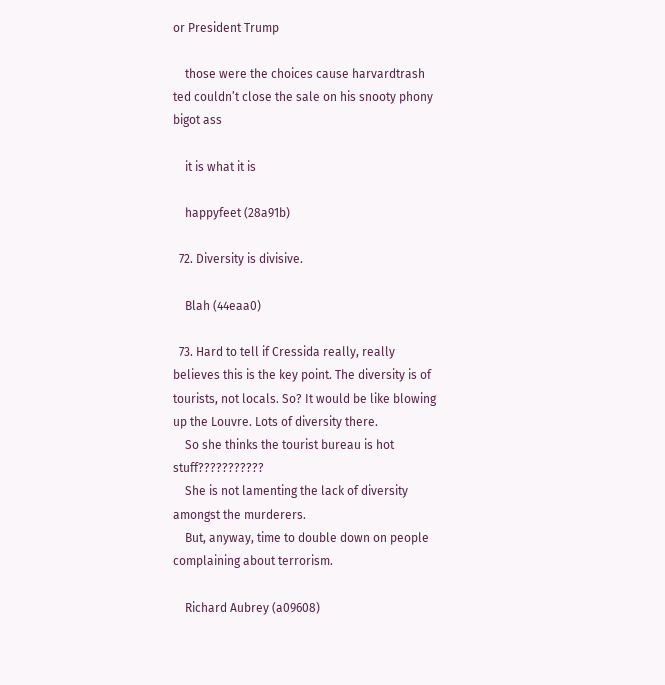or President Trump

    those were the choices cause harvardtrash ted couldn’t close the sale on his snooty phony bigot ass

    it is what it is

    happyfeet (28a91b)

  72. Diversity is divisive.

    Blah (44eaa0)

  73. Hard to tell if Cressida really, really believes this is the key point. The diversity is of tourists, not locals. So? It would be like blowing up the Louvre. Lots of diversity there.
    So she thinks the tourist bureau is hot stuff???????????
    She is not lamenting the lack of diversity amongst the murderers.
    But, anyway, time to double down on people complaining about terrorism.

    Richard Aubrey (a09608)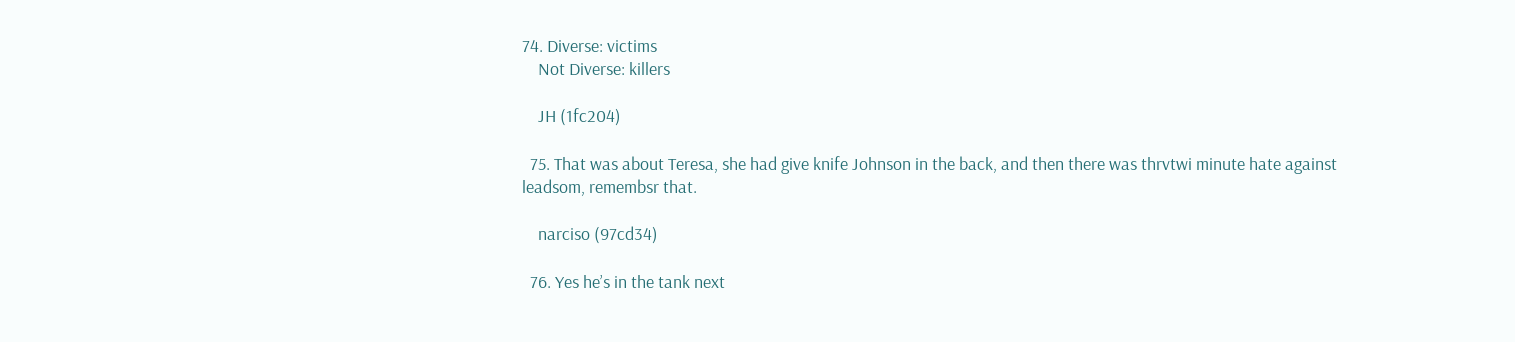74. Diverse: victims
    Not Diverse: killers

    JH (1fc204)

  75. That was about Teresa, she had give knife Johnson in the back, and then there was thrvtwi minute hate against leadsom, remembsr that.

    narciso (97cd34)

  76. Yes he’s in the tank next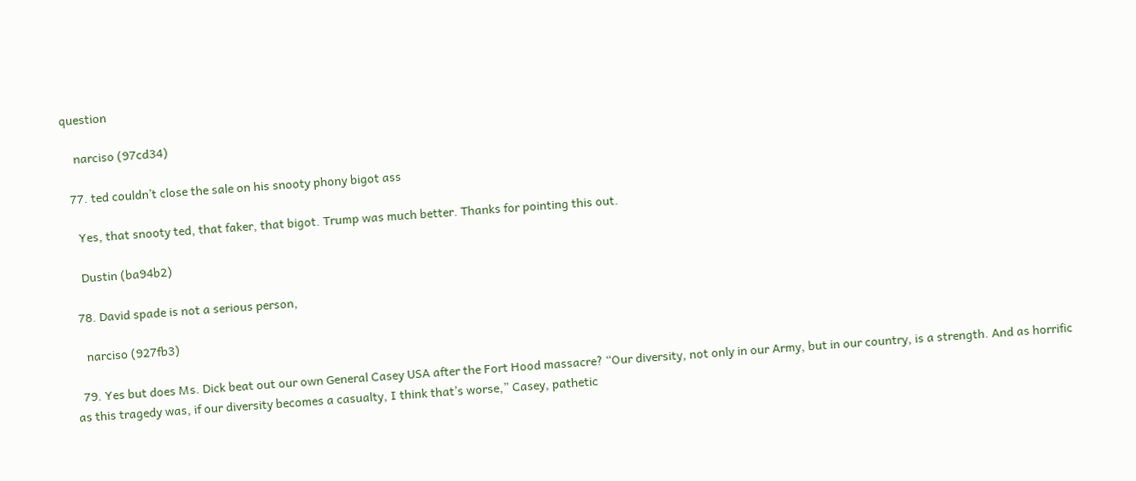question

    narciso (97cd34)

  77. ted couldn’t close the sale on his snooty phony bigot ass

    Yes, that snooty ted, that faker, that bigot. Trump was much better. Thanks for pointing this out.

    Dustin (ba94b2)

  78. David spade is not a serious person,

    narciso (927fb3)

  79. Yes but does Ms. Dick beat out our own General Casey USA after the Fort Hood massacre? “Our diversity, not only in our Army, but in our country, is a strength. And as horrific as this tragedy was, if our diversity becomes a casualty, I think that’s worse,” Casey, pathetic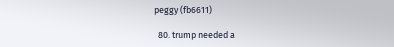peggy (fb6611)

  80. trump needed a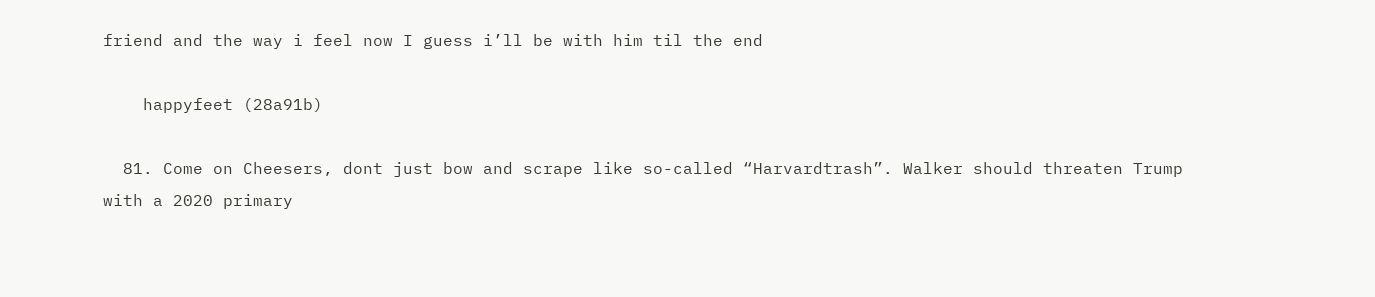friend and the way i feel now I guess i’ll be with him til the end

    happyfeet (28a91b)

  81. Come on Cheesers, dont just bow and scrape like so-called “Harvardtrash”. Walker should threaten Trump with a 2020 primary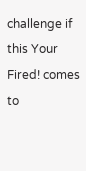challenge if this Your Fired! comes to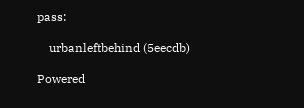pass:

    urbanleftbehind (5eecdb)

Powered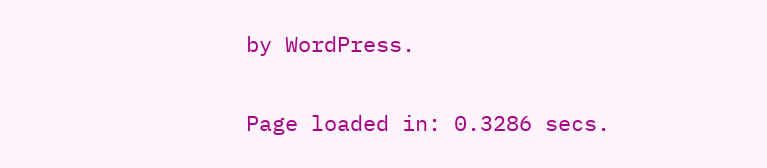by WordPress.

Page loaded in: 0.3286 secs.